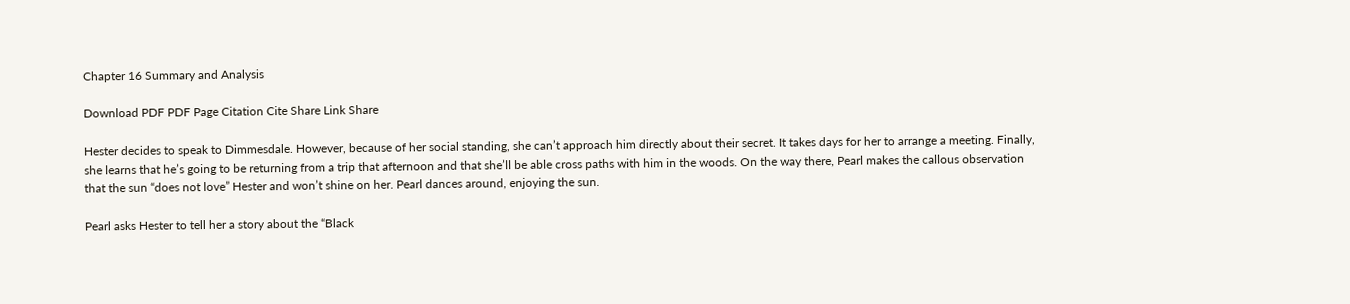Chapter 16 Summary and Analysis

Download PDF PDF Page Citation Cite Share Link Share

Hester decides to speak to Dimmesdale. However, because of her social standing, she can’t approach him directly about their secret. It takes days for her to arrange a meeting. Finally, she learns that he’s going to be returning from a trip that afternoon and that she’ll be able cross paths with him in the woods. On the way there, Pearl makes the callous observation that the sun “does not love” Hester and won’t shine on her. Pearl dances around, enjoying the sun.

Pearl asks Hester to tell her a story about the “Black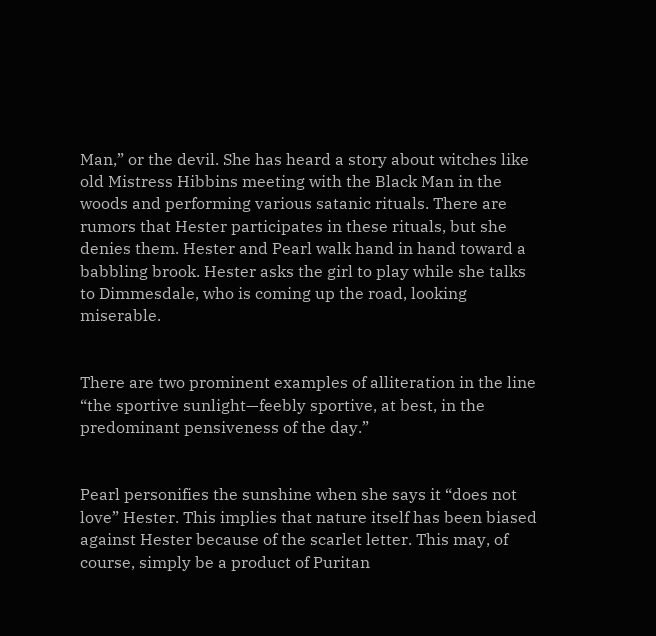Man,” or the devil. She has heard a story about witches like old Mistress Hibbins meeting with the Black Man in the woods and performing various satanic rituals. There are rumors that Hester participates in these rituals, but she denies them. Hester and Pearl walk hand in hand toward a babbling brook. Hester asks the girl to play while she talks to Dimmesdale, who is coming up the road, looking miserable.


There are two prominent examples of alliteration in the line “the sportive sunlight—feebly sportive, at best, in the predominant pensiveness of the day.”


Pearl personifies the sunshine when she says it “does not love” Hester. This implies that nature itself has been biased against Hester because of the scarlet letter. This may, of course, simply be a product of Puritan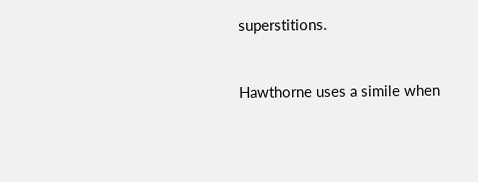superstitions.


Hawthorne uses a simile when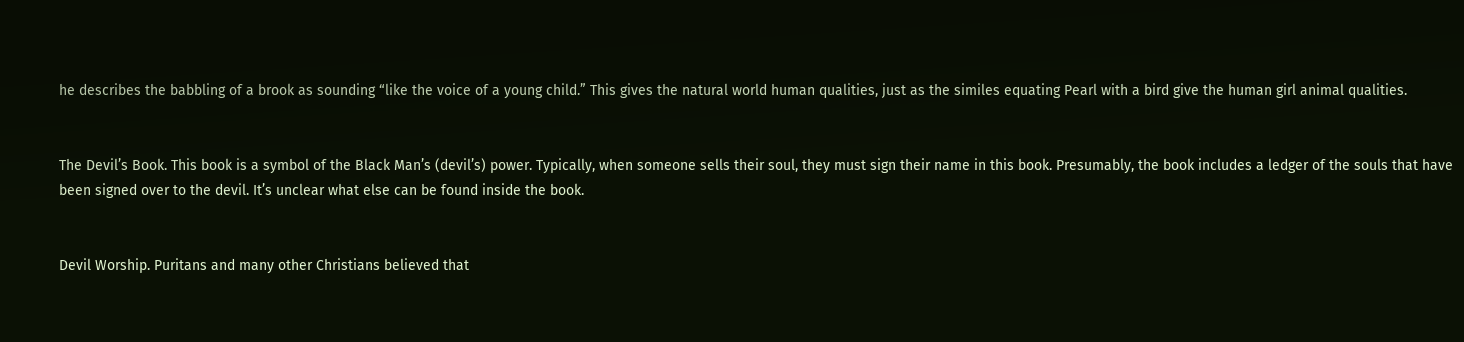he describes the babbling of a brook as sounding “like the voice of a young child.” This gives the natural world human qualities, just as the similes equating Pearl with a bird give the human girl animal qualities.


The Devil’s Book. This book is a symbol of the Black Man’s (devil’s) power. Typically, when someone sells their soul, they must sign their name in this book. Presumably, the book includes a ledger of the souls that have been signed over to the devil. It’s unclear what else can be found inside the book.


Devil Worship. Puritans and many other Christians believed that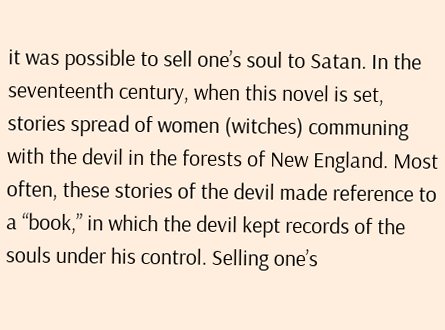it was possible to sell one’s soul to Satan. In the seventeenth century, when this novel is set, stories spread of women (witches) communing with the devil in the forests of New England. Most often, these stories of the devil made reference to a “book,” in which the devil kept records of the souls under his control. Selling one’s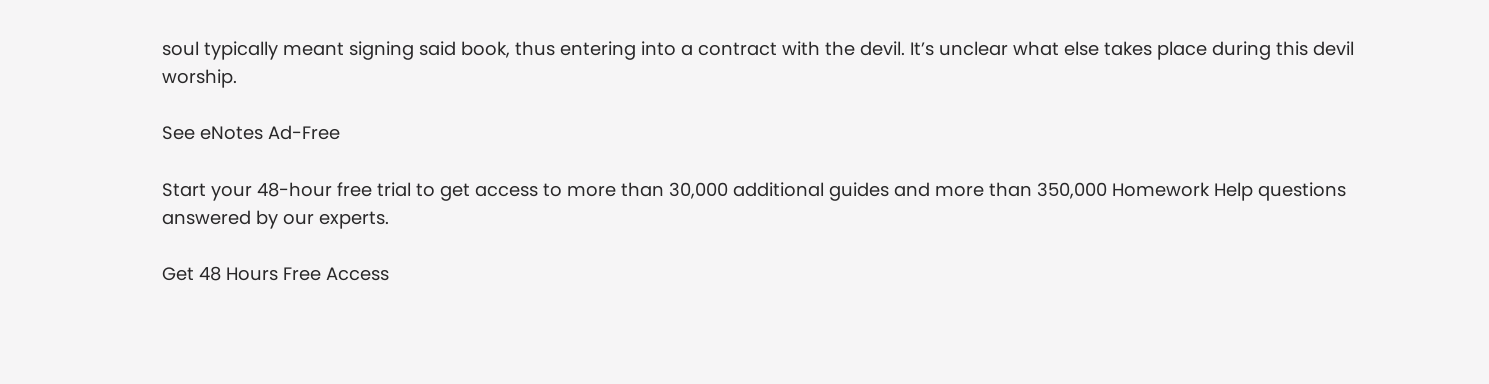soul typically meant signing said book, thus entering into a contract with the devil. It’s unclear what else takes place during this devil worship.

See eNotes Ad-Free

Start your 48-hour free trial to get access to more than 30,000 additional guides and more than 350,000 Homework Help questions answered by our experts.

Get 48 Hours Free Access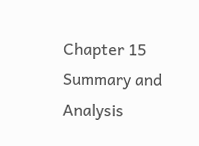Chapter 15 Summary and Analysis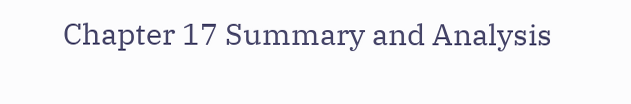Chapter 17 Summary and Analysis